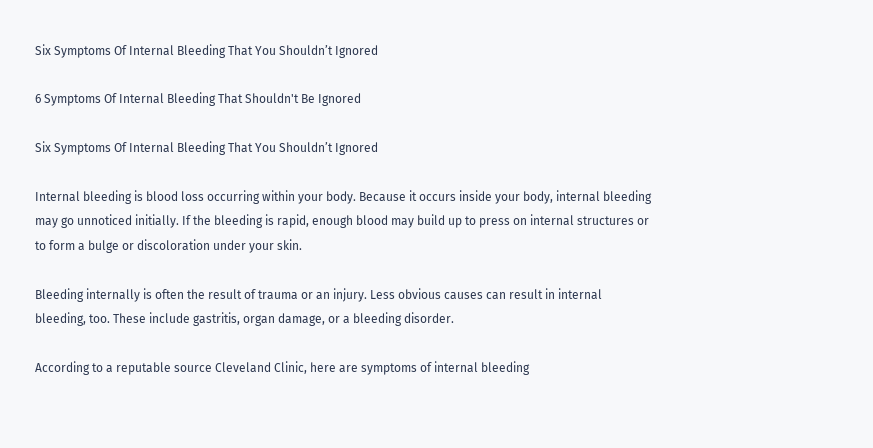Six Symptoms Of Internal Bleeding That You Shouldn’t Ignored

6 Symptoms Of Internal Bleeding That Shouldn't Be Ignored

Six Symptoms Of Internal Bleeding That You Shouldn’t Ignored

Internal bleeding is blood loss occurring within your body. Because it occurs inside your body, internal bleeding may go unnoticed initially. If the bleeding is rapid, enough blood may build up to press on internal structures or to form a bulge or discoloration under your skin.

Bleeding internally is often the result of trauma or an injury. Less obvious causes can result in internal bleeding, too. These include gastritis, organ damage, or a bleeding disorder.

According to a reputable source Cleveland Clinic, here are symptoms of internal bleeding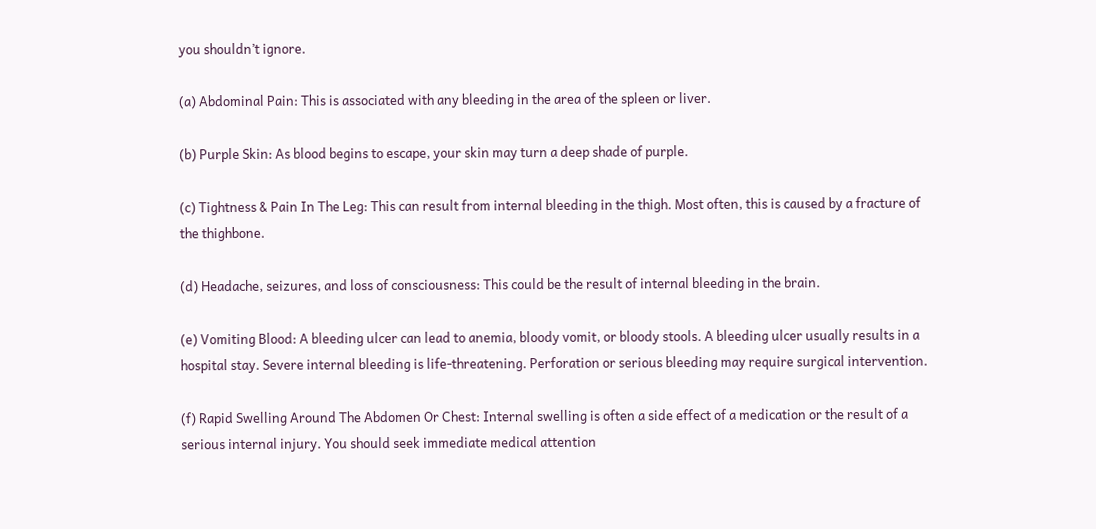you shouldn’t ignore.

(a) Abdominal Pain: This is associated with any bleeding in the area of the spleen or liver.

(b) Purple Skin: As blood begins to escape, your skin may turn a deep shade of purple.

(c) Tightness & Pain In The Leg: This can result from internal bleeding in the thigh. Most often, this is caused by a fracture of the thighbone.

(d) Headache, seizures, and loss of consciousness: This could be the result of internal bleeding in the brain.

(e) Vomiting Blood: A bleeding ulcer can lead to anemia, bloody vomit, or bloody stools. A bleeding ulcer usually results in a hospital stay. Severe internal bleeding is life-threatening. Perforation or serious bleeding may require surgical intervention.

(f) Rapid Swelling Around The Abdomen Or Chest: Internal swelling is often a side effect of a medication or the result of a serious internal injury. You should seek immediate medical attention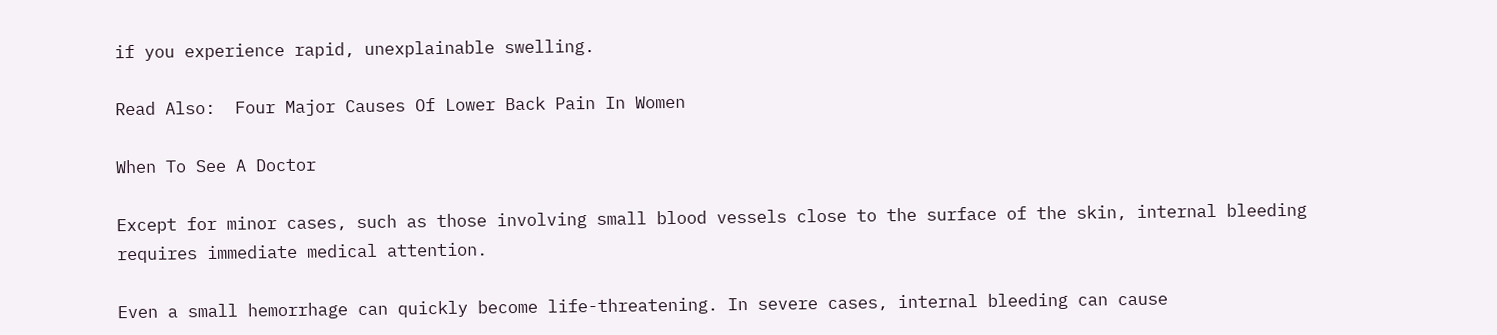if you experience rapid, unexplainable swelling.

Read Also:  Four Major Causes Of Lower Back Pain In Women

When To See A Doctor

Except for minor cases, such as those involving small blood vessels close to the surface of the skin, internal bleeding requires immediate medical attention.

Even a small hemorrhage can quickly become life-threatening. In severe cases, internal bleeding can cause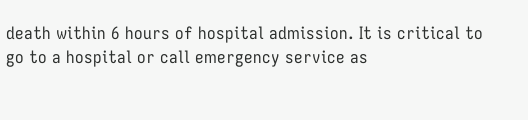death within 6 hours of hospital admission. It is critical to go to a hospital or call emergency service as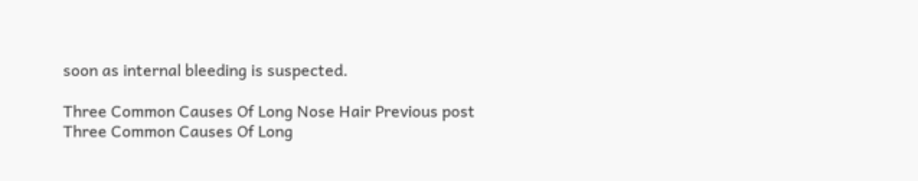soon as internal bleeding is suspected.

Three Common Causes Of Long Nose Hair Previous post Three Common Causes Of Long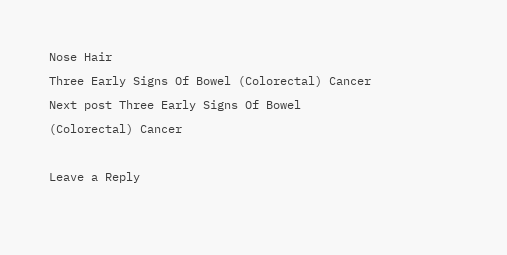Nose Hair
Three Early Signs Of Bowel (Colorectal) Cancer Next post Three Early Signs Of Bowel (Colorectal) Cancer

Leave a Reply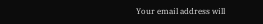Your email address will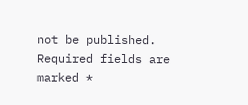not be published. Required fields are marked *